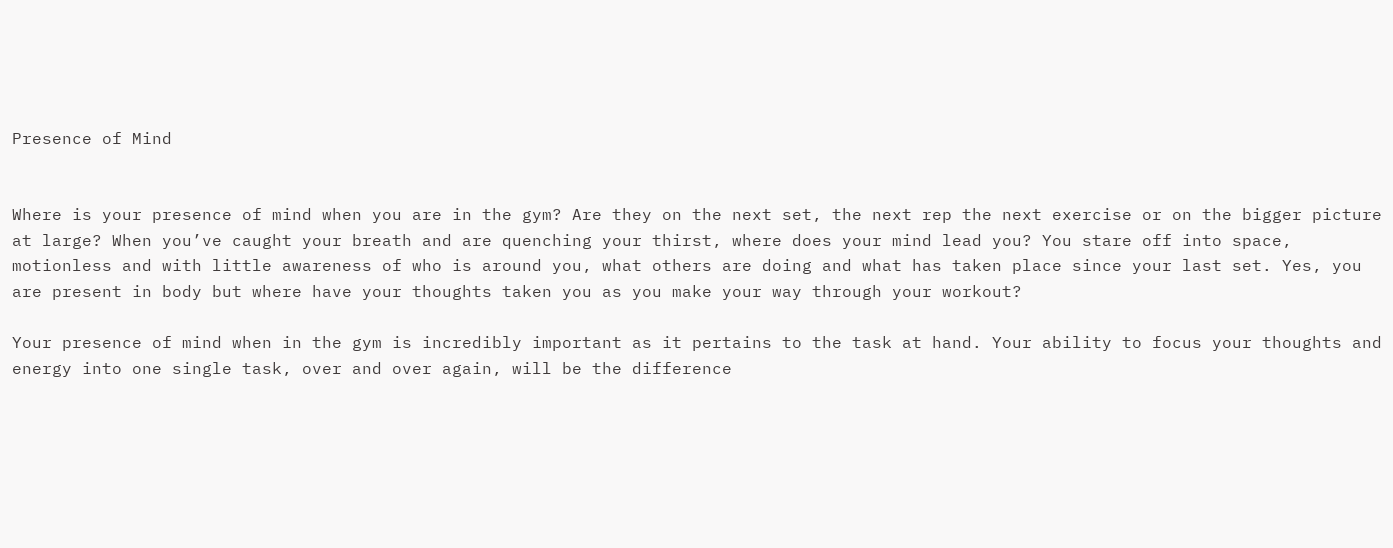Presence of Mind


Where is your presence of mind when you are in the gym? Are they on the next set, the next rep the next exercise or on the bigger picture at large? When you’ve caught your breath and are quenching your thirst, where does your mind lead you? You stare off into space, motionless and with little awareness of who is around you, what others are doing and what has taken place since your last set. Yes, you are present in body but where have your thoughts taken you as you make your way through your workout?

Your presence of mind when in the gym is incredibly important as it pertains to the task at hand. Your ability to focus your thoughts and energy into one single task, over and over again, will be the difference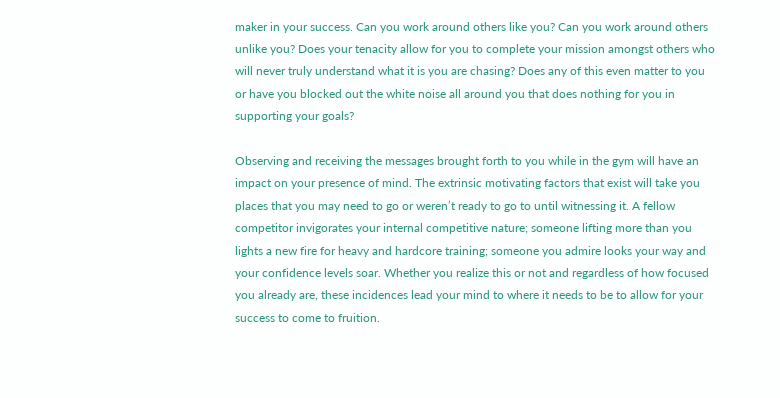maker in your success. Can you work around others like you? Can you work around others unlike you? Does your tenacity allow for you to complete your mission amongst others who will never truly understand what it is you are chasing? Does any of this even matter to you or have you blocked out the white noise all around you that does nothing for you in supporting your goals?

Observing and receiving the messages brought forth to you while in the gym will have an impact on your presence of mind. The extrinsic motivating factors that exist will take you places that you may need to go or weren’t ready to go to until witnessing it. A fellow competitor invigorates your internal competitive nature; someone lifting more than you lights a new fire for heavy and hardcore training; someone you admire looks your way and your confidence levels soar. Whether you realize this or not and regardless of how focused you already are, these incidences lead your mind to where it needs to be to allow for your success to come to fruition.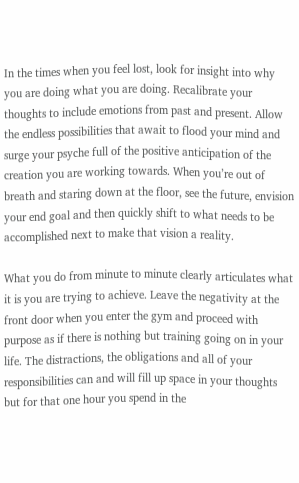In the times when you feel lost, look for insight into why you are doing what you are doing. Recalibrate your thoughts to include emotions from past and present. Allow the endless possibilities that await to flood your mind and surge your psyche full of the positive anticipation of the creation you are working towards. When you’re out of breath and staring down at the floor, see the future, envision your end goal and then quickly shift to what needs to be accomplished next to make that vision a reality.

What you do from minute to minute clearly articulates what it is you are trying to achieve. Leave the negativity at the front door when you enter the gym and proceed with purpose as if there is nothing but training going on in your life. The distractions, the obligations and all of your responsibilities can and will fill up space in your thoughts but for that one hour you spend in the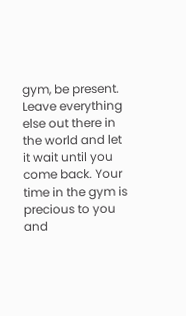gym, be present. Leave everything else out there in the world and let it wait until you come back. Your time in the gym is precious to you and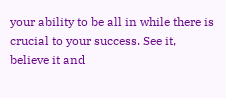your ability to be all in while there is crucial to your success. See it, believe it and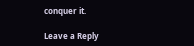conquer it.

Leave a Reply